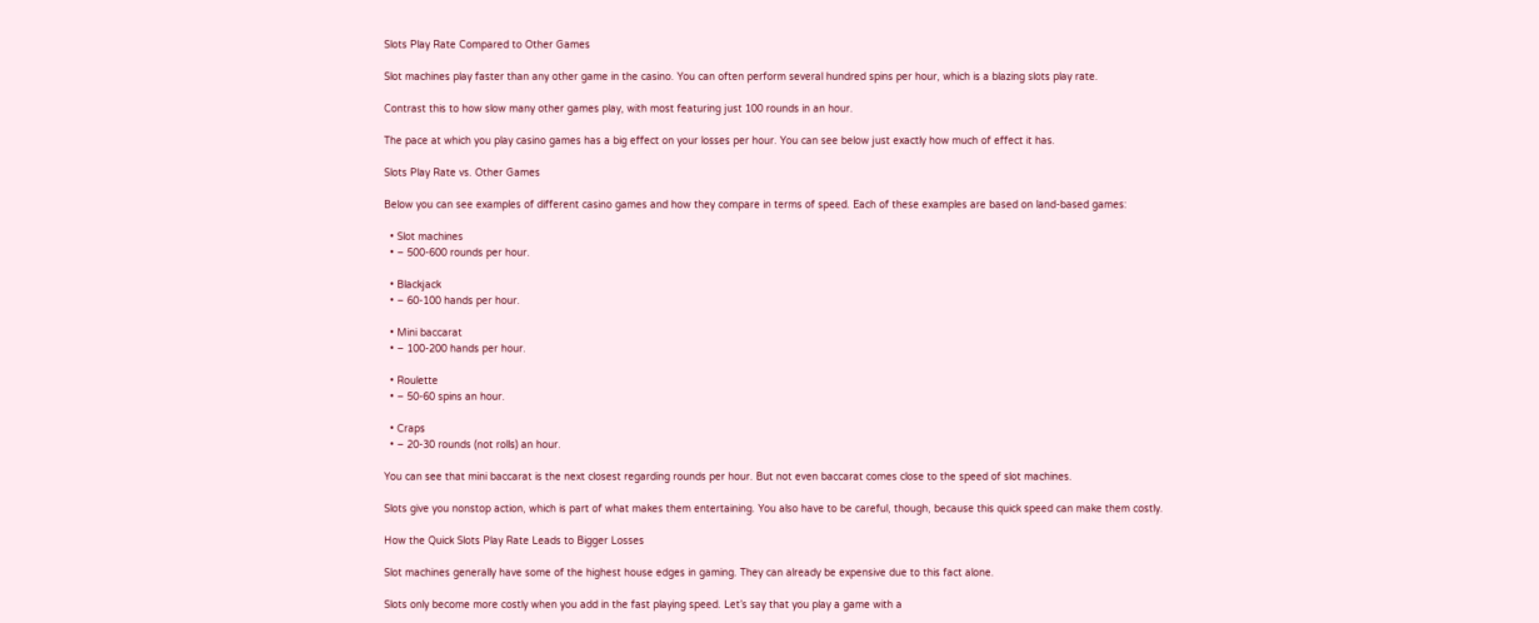Slots Play Rate Compared to Other Games

Slot machines play faster than any other game in the casino. You can often perform several hundred spins per hour, which is a blazing slots play rate.

Contrast this to how slow many other games play, with most featuring just 100 rounds in an hour.

The pace at which you play casino games has a big effect on your losses per hour. You can see below just exactly how much of effect it has.

Slots Play Rate vs. Other Games

Below you can see examples of different casino games and how they compare in terms of speed. Each of these examples are based on land-based games:

  • Slot machines
  • – 500-600 rounds per hour.

  • Blackjack
  • – 60-100 hands per hour.

  • Mini baccarat
  • – 100-200 hands per hour.

  • Roulette
  • – 50-60 spins an hour.

  • Craps
  • – 20-30 rounds (not rolls) an hour.

You can see that mini baccarat is the next closest regarding rounds per hour. But not even baccarat comes close to the speed of slot machines.

Slots give you nonstop action, which is part of what makes them entertaining. You also have to be careful, though, because this quick speed can make them costly.

How the Quick Slots Play Rate Leads to Bigger Losses

Slot machines generally have some of the highest house edges in gaming. They can already be expensive due to this fact alone.

Slots only become more costly when you add in the fast playing speed. Let’s say that you play a game with a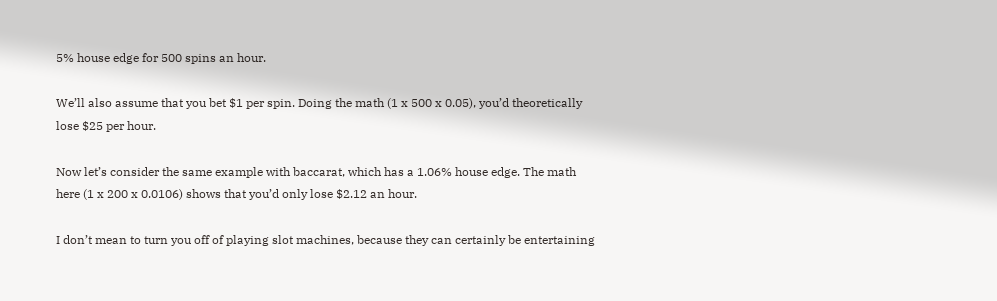5% house edge for 500 spins an hour.

We’ll also assume that you bet $1 per spin. Doing the math (1 x 500 x 0.05), you’d theoretically lose $25 per hour.

Now let’s consider the same example with baccarat, which has a 1.06% house edge. The math here (1 x 200 x 0.0106) shows that you’d only lose $2.12 an hour.

I don’t mean to turn you off of playing slot machines, because they can certainly be entertaining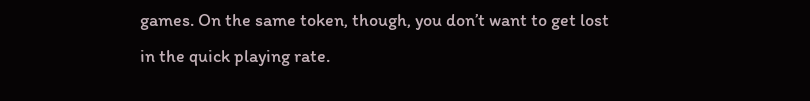games. On the same token, though, you don’t want to get lost in the quick playing rate.